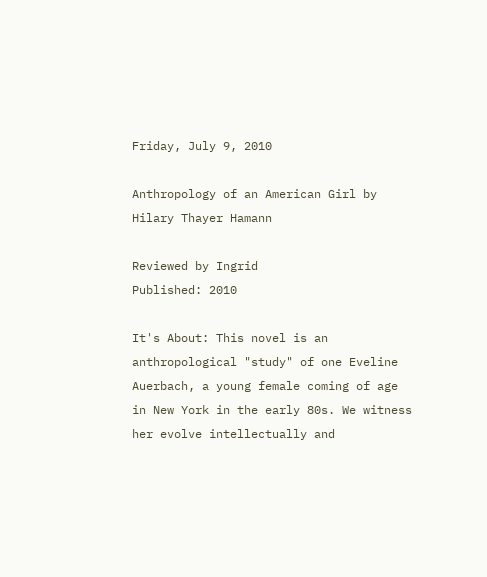Friday, July 9, 2010

Anthropology of an American Girl by Hilary Thayer Hamann

Reviewed by Ingrid
Published: 2010

It's About: This novel is an anthropological "study" of one Eveline Auerbach, a young female coming of age in New York in the early 80s. We witness her evolve intellectually and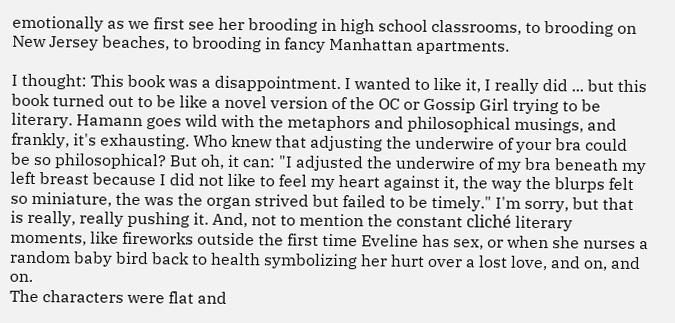emotionally as we first see her brooding in high school classrooms, to brooding on New Jersey beaches, to brooding in fancy Manhattan apartments.

I thought: This book was a disappointment. I wanted to like it, I really did ... but this book turned out to be like a novel version of the OC or Gossip Girl trying to be literary. Hamann goes wild with the metaphors and philosophical musings, and frankly, it's exhausting. Who knew that adjusting the underwire of your bra could be so philosophical? But oh, it can: "I adjusted the underwire of my bra beneath my left breast because I did not like to feel my heart against it, the way the blurps felt so miniature, the was the organ strived but failed to be timely." I'm sorry, but that is really, really pushing it. And, not to mention the constant cliché literary moments, like fireworks outside the first time Eveline has sex, or when she nurses a random baby bird back to health symbolizing her hurt over a lost love, and on, and on.
The characters were flat and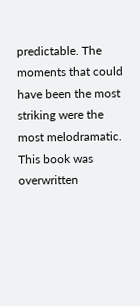predictable. The moments that could have been the most striking were the most melodramatic. This book was overwritten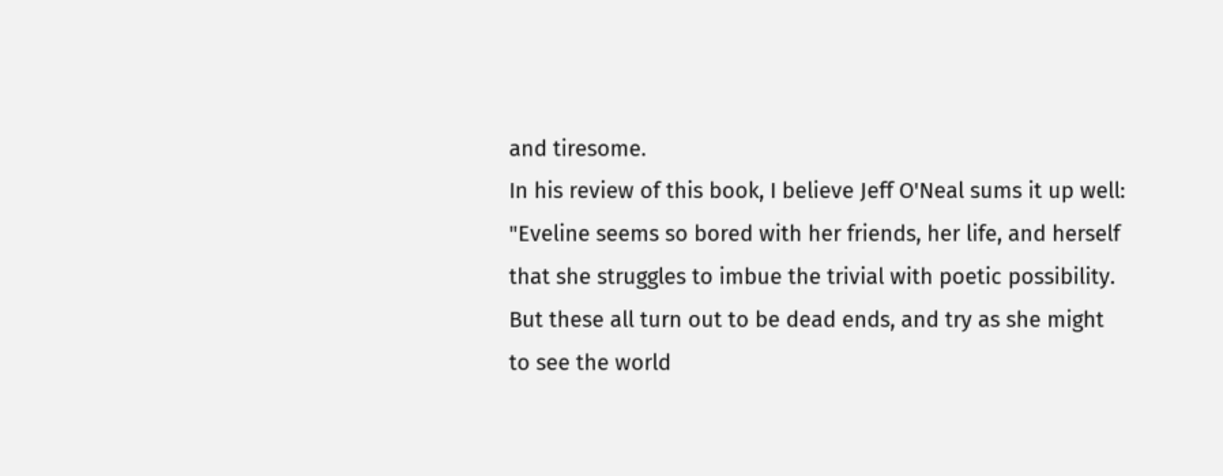and tiresome.
In his review of this book, I believe Jeff O'Neal sums it up well: "Eveline seems so bored with her friends, her life, and herself that she struggles to imbue the trivial with poetic possibility. But these all turn out to be dead ends, and try as she might to see the world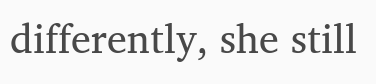differently, she still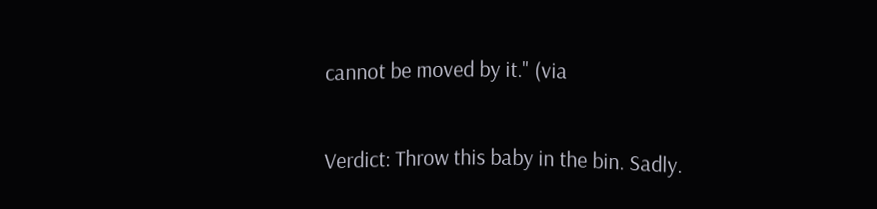cannot be moved by it." (via

Verdict: Throw this baby in the bin. Sadly.